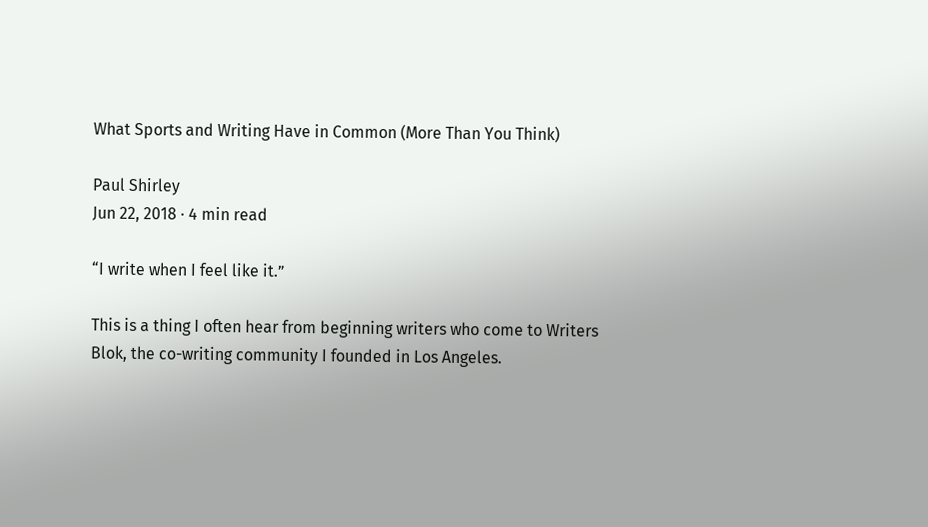What Sports and Writing Have in Common (More Than You Think)

Paul Shirley
Jun 22, 2018 · 4 min read

“I write when I feel like it.”

This is a thing I often hear from beginning writers who come to Writers Blok, the co-writing community I founded in Los Angeles.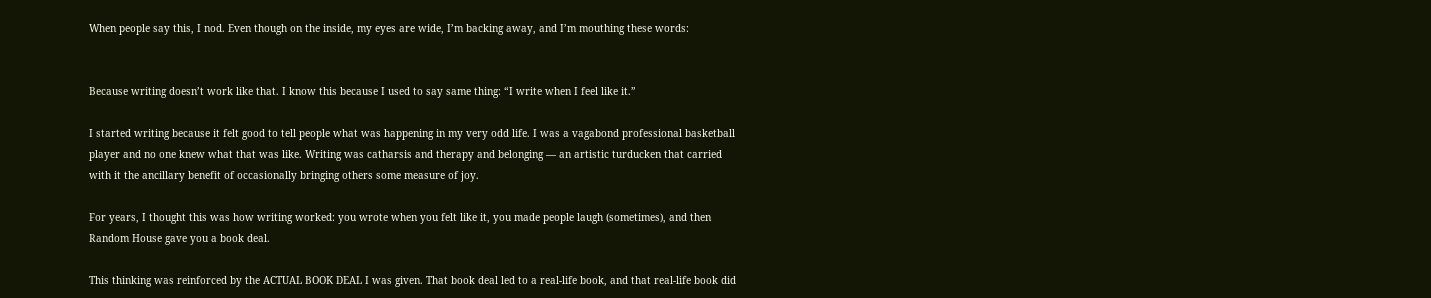When people say this, I nod. Even though on the inside, my eyes are wide, I’m backing away, and I’m mouthing these words:


Because writing doesn’t work like that. I know this because I used to say same thing: “I write when I feel like it.”

I started writing because it felt good to tell people what was happening in my very odd life. I was a vagabond professional basketball player and no one knew what that was like. Writing was catharsis and therapy and belonging — an artistic turducken that carried with it the ancillary benefit of occasionally bringing others some measure of joy.

For years, I thought this was how writing worked: you wrote when you felt like it, you made people laugh (sometimes), and then Random House gave you a book deal.

This thinking was reinforced by the ACTUAL BOOK DEAL I was given. That book deal led to a real-life book, and that real-life book did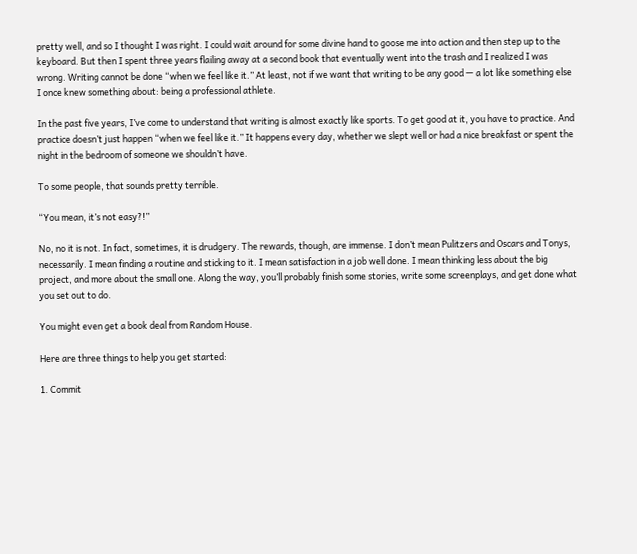pretty well, and so I thought I was right. I could wait around for some divine hand to goose me into action and then step up to the keyboard. But then I spent three years flailing away at a second book that eventually went into the trash and I realized I was wrong. Writing cannot be done “when we feel like it.” At least, not if we want that writing to be any good — a lot like something else I once knew something about: being a professional athlete.

In the past five years, I’ve come to understand that writing is almost exactly like sports. To get good at it, you have to practice. And practice doesn’t just happen “when we feel like it.” It happens every day, whether we slept well or had a nice breakfast or spent the night in the bedroom of someone we shouldn’t have.

To some people, that sounds pretty terrible.

“You mean, it’s not easy?!”

No, no it is not. In fact, sometimes, it is drudgery. The rewards, though, are immense. I don’t mean Pulitzers and Oscars and Tonys, necessarily. I mean finding a routine and sticking to it. I mean satisfaction in a job well done. I mean thinking less about the big project, and more about the small one. Along the way, you’ll probably finish some stories, write some screenplays, and get done what you set out to do.

You might even get a book deal from Random House.

Here are three things to help you get started:

1. Commit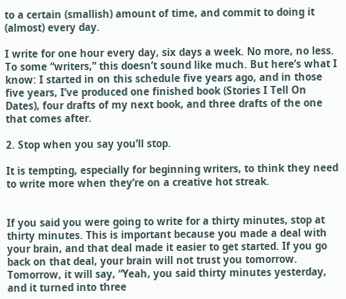to a certain (smallish) amount of time, and commit to doing it (almost) every day.

I write for one hour every day, six days a week. No more, no less. To some “writers,” this doesn’t sound like much. But here’s what I know: I started in on this schedule five years ago, and in those five years, I’ve produced one finished book (Stories I Tell On Dates), four drafts of my next book, and three drafts of the one that comes after.

2. Stop when you say you’ll stop.

It is tempting, especially for beginning writers, to think they need to write more when they’re on a creative hot streak.


If you said you were going to write for a thirty minutes, stop at thirty minutes. This is important because you made a deal with your brain, and that deal made it easier to get started. If you go back on that deal, your brain will not trust you tomorrow. Tomorrow, it will say, “Yeah, you said thirty minutes yesterday, and it turned into three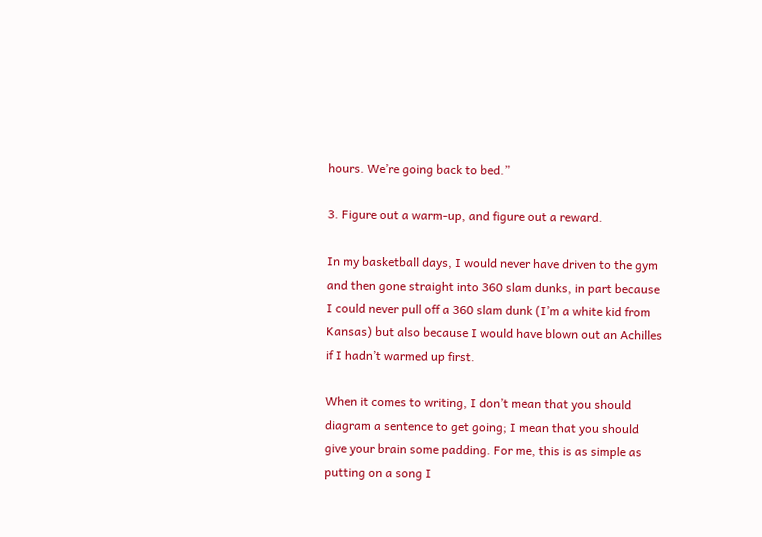hours. We’re going back to bed.”

3. Figure out a warm-up, and figure out a reward.

In my basketball days, I would never have driven to the gym and then gone straight into 360 slam dunks, in part because I could never pull off a 360 slam dunk (I’m a white kid from Kansas) but also because I would have blown out an Achilles if I hadn’t warmed up first.

When it comes to writing, I don’t mean that you should diagram a sentence to get going; I mean that you should give your brain some padding. For me, this is as simple as putting on a song I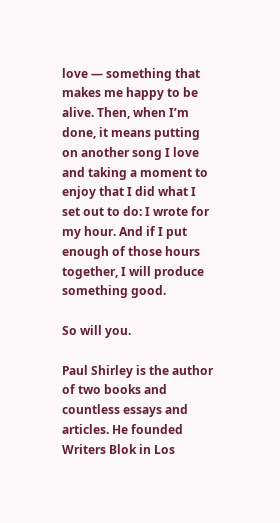love — something that makes me happy to be alive. Then, when I’m done, it means putting on another song I love and taking a moment to enjoy that I did what I set out to do: I wrote for my hour. And if I put enough of those hours together, I will produce something good.

So will you.

Paul Shirley is the author of two books and countless essays and articles. He founded Writers Blok in Los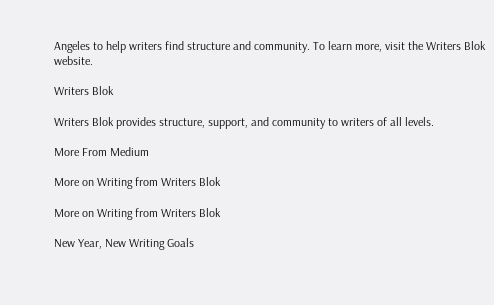Angeles to help writers find structure and community. To learn more, visit the Writers Blok website.

Writers Blok

Writers Blok provides structure, support, and community to writers of all levels.

More From Medium

More on Writing from Writers Blok

More on Writing from Writers Blok

New Year, New Writing Goals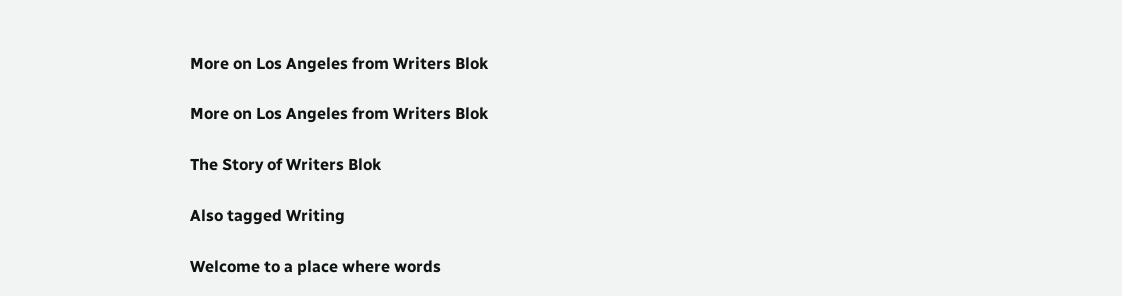More on Los Angeles from Writers Blok

More on Los Angeles from Writers Blok

The Story of Writers Blok

Also tagged Writing

Welcome to a place where words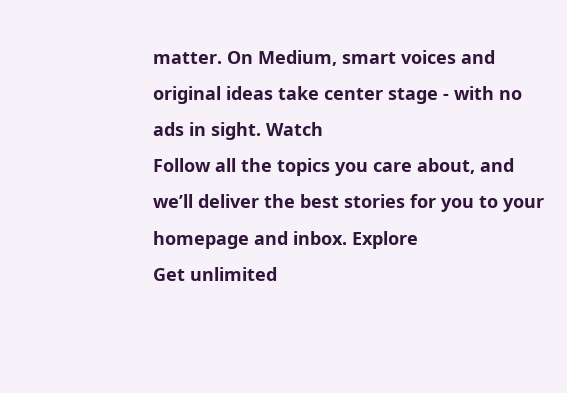matter. On Medium, smart voices and original ideas take center stage - with no ads in sight. Watch
Follow all the topics you care about, and we’ll deliver the best stories for you to your homepage and inbox. Explore
Get unlimited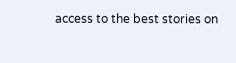access to the best stories on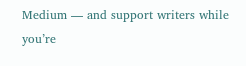Medium — and support writers while you’re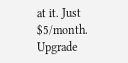at it. Just $5/month. Upgrade